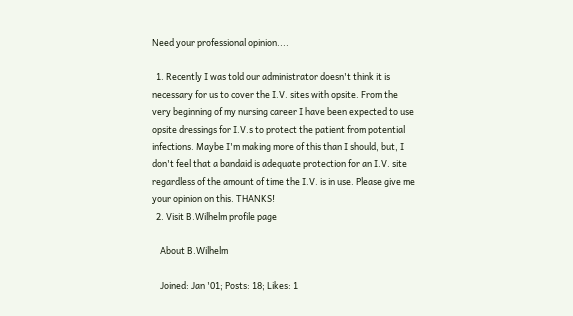Need your professional opinion....

  1. Recently I was told our administrator doesn't think it is necessary for us to cover the I.V. sites with opsite. From the very beginning of my nursing career I have been expected to use opsite dressings for I.V.s to protect the patient from potential infections. Maybe I'm making more of this than I should, but, I don't feel that a bandaid is adequate protection for an I.V. site regardless of the amount of time the I.V. is in use. Please give me your opinion on this. THANKS!
  2. Visit B.Wilhelm profile page

    About B.Wilhelm

    Joined: Jan '01; Posts: 18; Likes: 1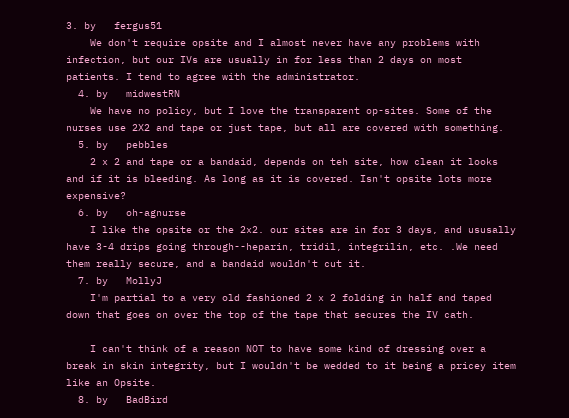3. by   fergus51
    We don't require opsite and I almost never have any problems with infection, but our IVs are usually in for less than 2 days on most patients. I tend to agree with the administrator.
  4. by   midwestRN
    We have no policy, but I love the transparent op-sites. Some of the nurses use 2X2 and tape or just tape, but all are covered with something.
  5. by   pebbles
    2 x 2 and tape or a bandaid, depends on teh site, how clean it looks and if it is bleeding. As long as it is covered. Isn't opsite lots more expensive?
  6. by   oh-agnurse
    I like the opsite or the 2x2. our sites are in for 3 days, and ususally have 3-4 drips going through--heparin, tridil, integrilin, etc. .We need them really secure, and a bandaid wouldn't cut it.
  7. by   MollyJ
    I'm partial to a very old fashioned 2 x 2 folding in half and taped down that goes on over the top of the tape that secures the IV cath.

    I can't think of a reason NOT to have some kind of dressing over a break in skin integrity, but I wouldn't be wedded to it being a pricey item like an Opsite.
  8. by   BadBird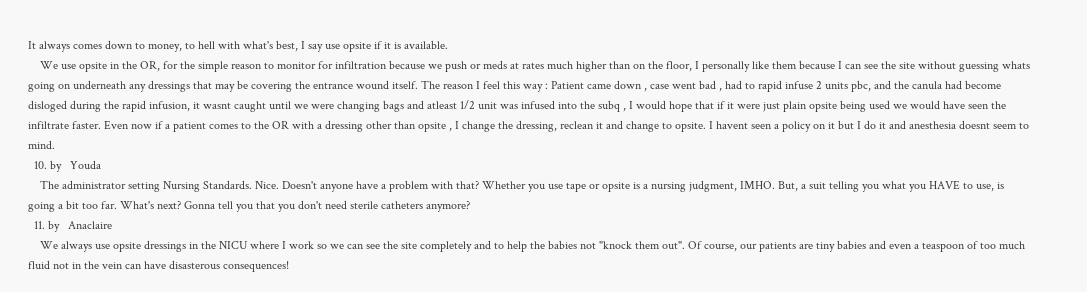It always comes down to money, to hell with what's best, I say use opsite if it is available.
    We use opsite in the OR, for the simple reason to monitor for infiltration because we push or meds at rates much higher than on the floor, I personally like them because I can see the site without guessing whats going on underneath any dressings that may be covering the entrance wound itself. The reason I feel this way : Patient came down , case went bad , had to rapid infuse 2 units pbc, and the canula had become disloged during the rapid infusion, it wasnt caught until we were changing bags and atleast 1/2 unit was infused into the subq , I would hope that if it were just plain opsite being used we would have seen the infiltrate faster. Even now if a patient comes to the OR with a dressing other than opsite , I change the dressing, reclean it and change to opsite. I havent seen a policy on it but I do it and anesthesia doesnt seem to mind.
  10. by   Youda
    The administrator setting Nursing Standards. Nice. Doesn't anyone have a problem with that? Whether you use tape or opsite is a nursing judgment, IMHO. But, a suit telling you what you HAVE to use, is going a bit too far. What's next? Gonna tell you that you don't need sterile catheters anymore?
  11. by   Anaclaire
    We always use opsite dressings in the NICU where I work so we can see the site completely and to help the babies not "knock them out". Of course, our patients are tiny babies and even a teaspoon of too much fluid not in the vein can have disasterous consequences!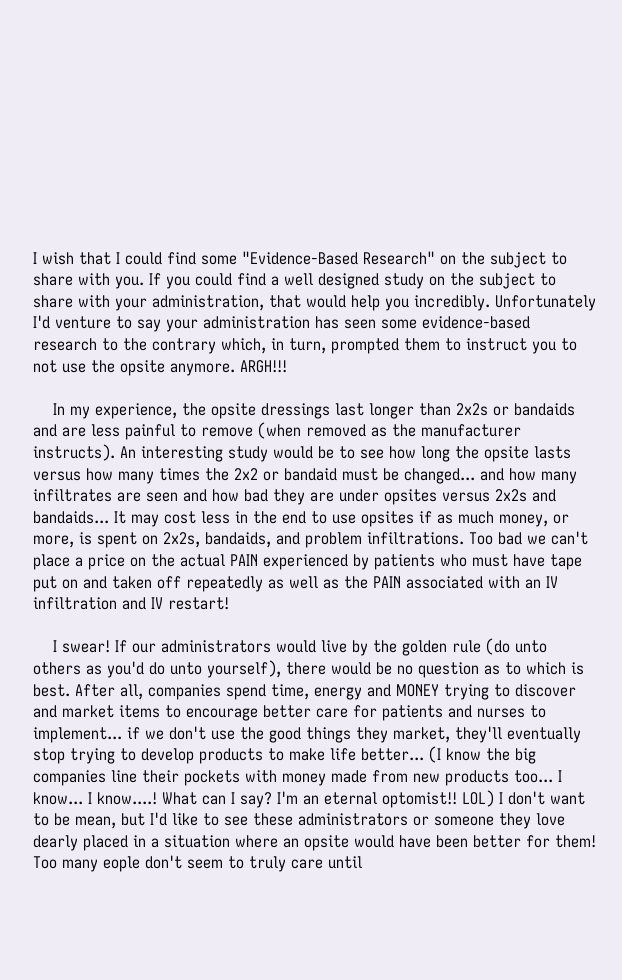I wish that I could find some "Evidence-Based Research" on the subject to share with you. If you could find a well designed study on the subject to share with your administration, that would help you incredibly. Unfortunately I'd venture to say your administration has seen some evidence-based research to the contrary which, in turn, prompted them to instruct you to not use the opsite anymore. ARGH!!!

    In my experience, the opsite dressings last longer than 2x2s or bandaids and are less painful to remove (when removed as the manufacturer instructs). An interesting study would be to see how long the opsite lasts versus how many times the 2x2 or bandaid must be changed... and how many infiltrates are seen and how bad they are under opsites versus 2x2s and bandaids... It may cost less in the end to use opsites if as much money, or more, is spent on 2x2s, bandaids, and problem infiltrations. Too bad we can't place a price on the actual PAIN experienced by patients who must have tape put on and taken off repeatedly as well as the PAIN associated with an IV infiltration and IV restart!

    I swear! If our administrators would live by the golden rule (do unto others as you'd do unto yourself), there would be no question as to which is best. After all, companies spend time, energy and MONEY trying to discover and market items to encourage better care for patients and nurses to implement... if we don't use the good things they market, they'll eventually stop trying to develop products to make life better... (I know the big companies line their pockets with money made from new products too... I know... I know....! What can I say? I'm an eternal optomist!! LOL) I don't want to be mean, but I'd like to see these administrators or someone they love dearly placed in a situation where an opsite would have been better for them! Too many eople don't seem to truly care until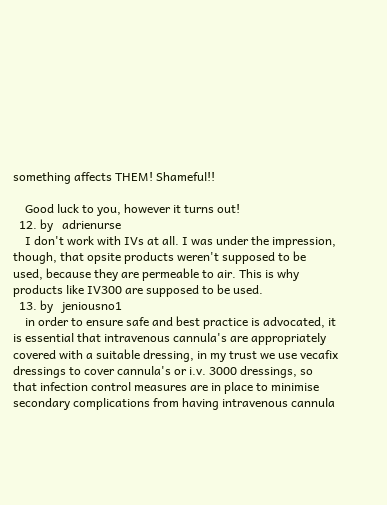something affects THEM! Shameful!!

    Good luck to you, however it turns out!
  12. by   adrienurse
    I don't work with IVs at all. I was under the impression, though, that opsite products weren't supposed to be used, because they are permeable to air. This is why products like IV300 are supposed to be used.
  13. by   jeniousno1
    in order to ensure safe and best practice is advocated, it is essential that intravenous cannula's are appropriately covered with a suitable dressing, in my trust we use vecafix dressings to cover cannula's or i.v. 3000 dressings, so that infection control measures are in place to minimise secondary complications from having intravenous cannula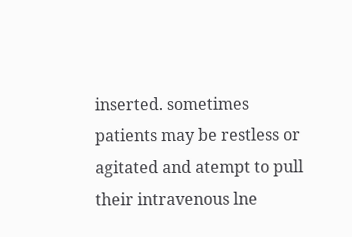inserted. sometimes patients may be restless or agitated and atempt to pull their intravenous lne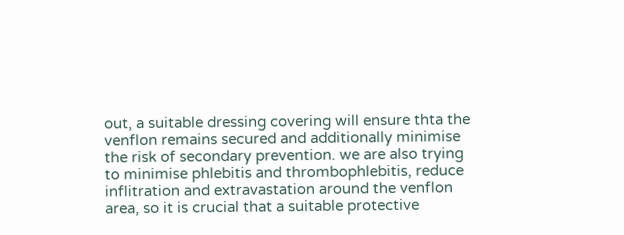out, a suitable dressing covering will ensure thta the venflon remains secured and additionally minimise the risk of secondary prevention. we are also trying to minimise phlebitis and thrombophlebitis, reduce inflitration and extravastation around the venflon area, so it is crucial that a suitable protective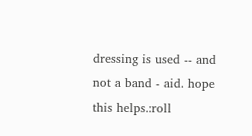dressing is used -- and not a band - aid. hope this helps.:roll